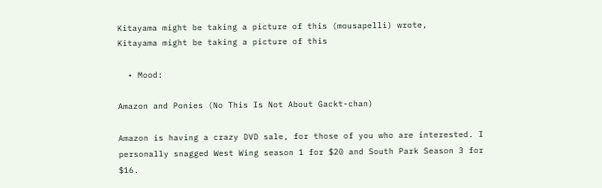Kitayama might be taking a picture of this (mousapelli) wrote,
Kitayama might be taking a picture of this

  • Mood:

Amazon and Ponies (No This Is Not About Gackt-chan)

Amazon is having a crazy DVD sale, for those of you who are interested. I personally snagged West Wing season 1 for $20 and South Park Season 3 for $16.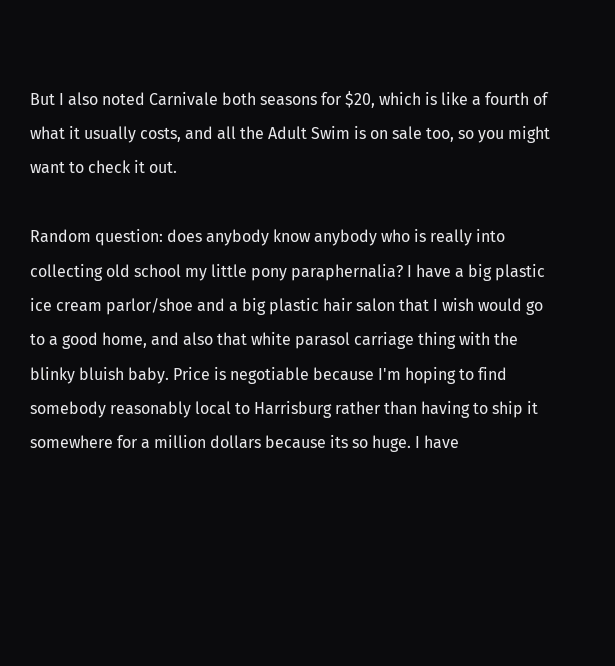But I also noted Carnivale both seasons for $20, which is like a fourth of what it usually costs, and all the Adult Swim is on sale too, so you might want to check it out.

Random question: does anybody know anybody who is really into collecting old school my little pony paraphernalia? I have a big plastic ice cream parlor/shoe and a big plastic hair salon that I wish would go to a good home, and also that white parasol carriage thing with the blinky bluish baby. Price is negotiable because I'm hoping to find somebody reasonably local to Harrisburg rather than having to ship it somewhere for a million dollars because its so huge. I have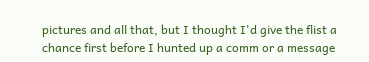pictures and all that, but I thought I'd give the flist a chance first before I hunted up a comm or a message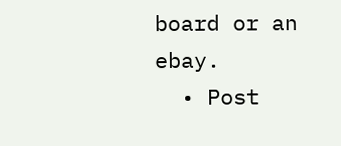board or an ebay.
  • Post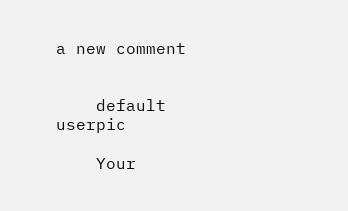a new comment


    default userpic

    Your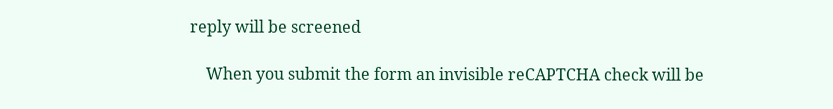reply will be screened

    When you submit the form an invisible reCAPTCHA check will be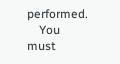performed.
    You must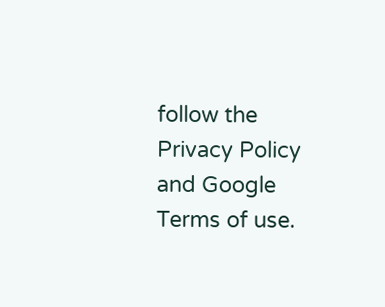follow the Privacy Policy and Google Terms of use.